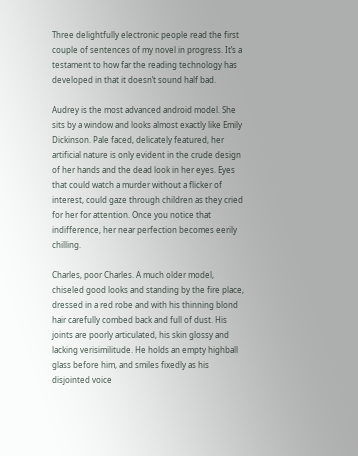Three delightfully electronic people read the first couple of sentences of my novel in progress. It’s a testament to how far the reading technology has developed in that it doesn’t sound half bad.

Audrey is the most advanced android model. She sits by a window and looks almost exactly like Emily Dickinson. Pale faced, delicately featured, her artificial nature is only evident in the crude design of her hands and the dead look in her eyes. Eyes that could watch a murder without a flicker of interest, could gaze through children as they cried for her for attention. Once you notice that indifference, her near perfection becomes eerily chilling.

Charles, poor Charles. A much older model, chiseled good looks and standing by the fire place, dressed in a red robe and with his thinning blond hair carefully combed back and full of dust. His joints are poorly articulated, his skin glossy and lacking verisimilitude. He holds an empty highball glass before him, and smiles fixedly as his disjointed voice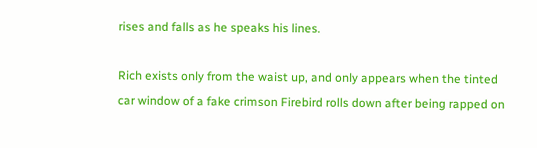rises and falls as he speaks his lines.

Rich exists only from the waist up, and only appears when the tinted car window of a fake crimson Firebird rolls down after being rapped on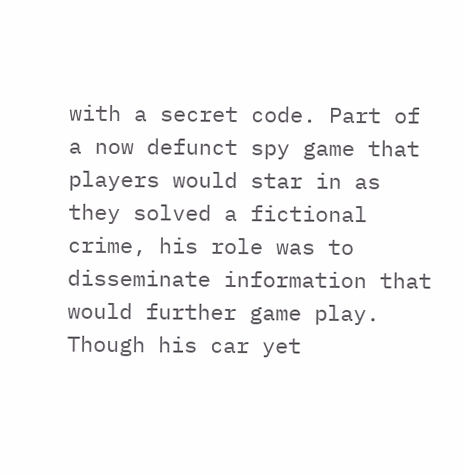with a secret code. Part of a now defunct spy game that players would star in as they solved a fictional crime, his role was to disseminate information that would further game play. Though his car yet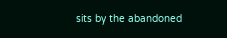sits by the abandoned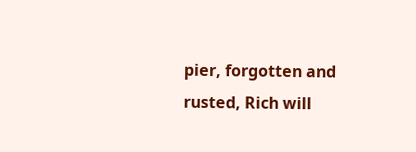pier, forgotten and rusted, Rich will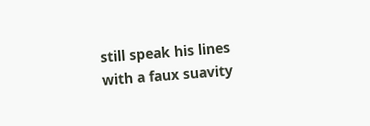still speak his lines with a faux suavity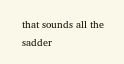that sounds all the sadder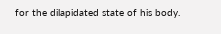for the dilapidated state of his body.